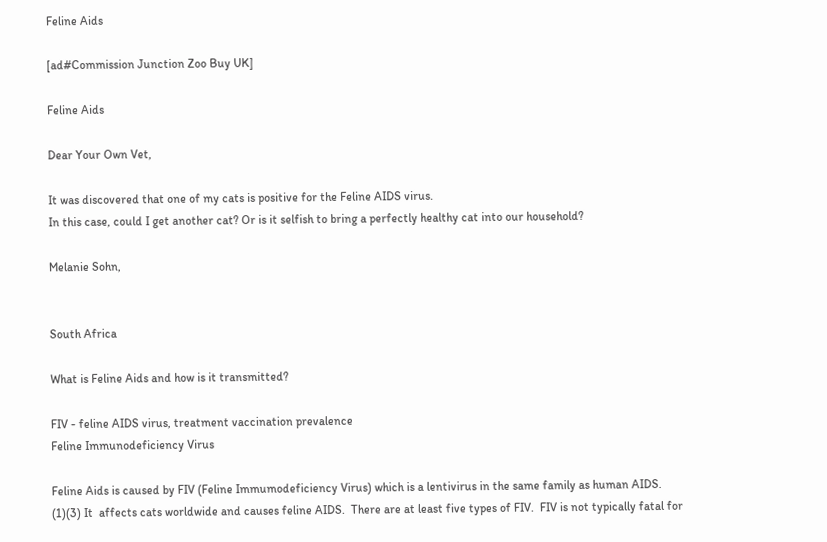Feline Aids

[ad#Commission Junction Zoo Buy UK]

Feline Aids

Dear Your Own Vet,

It was discovered that one of my cats is positive for the Feline AIDS virus.
In this case, could I get another cat? Or is it selfish to bring a perfectly healthy cat into our household?

Melanie Sohn,


South Africa

What is Feline Aids and how is it transmitted?

FIV - feline AIDS virus, treatment vaccination prevalence
Feline Immunodeficiency Virus

Feline Aids is caused by FIV (Feline Immumodeficiency Virus) which is a lentivirus in the same family as human AIDS. (1)(3) It  affects cats worldwide and causes feline AIDS.  There are at least five types of FIV.  FIV is not typically fatal for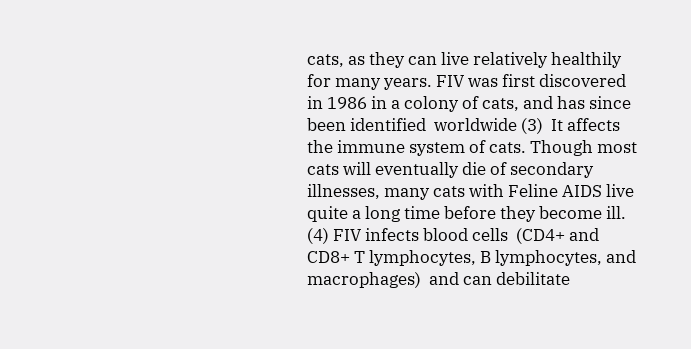cats, as they can live relatively healthily for many years. FIV was first discovered in 1986 in a colony of cats, and has since been identified  worldwide (3)  It affects the immune system of cats. Though most cats will eventually die of secondary illnesses, many cats with Feline AIDS live quite a long time before they become ill.  (4) FIV infects blood cells  (CD4+ and CD8+ T lymphocytes, B lymphocytes, and macrophages)  and can debilitate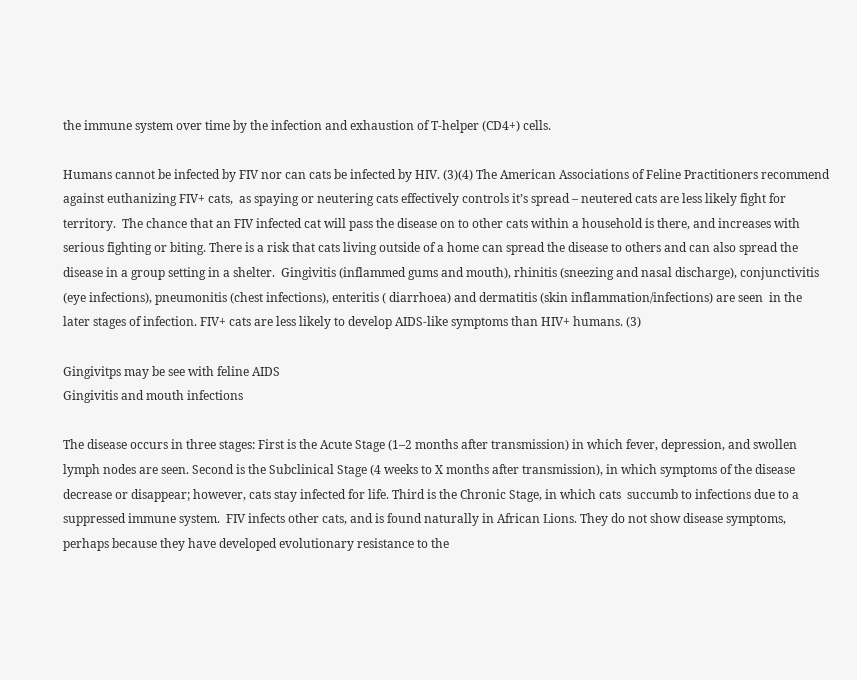the immune system over time by the infection and exhaustion of T-helper (CD4+) cells.

Humans cannot be infected by FIV nor can cats be infected by HIV. (3)(4) The American Associations of Feline Practitioners recommend against euthanizing FIV+ cats,  as spaying or neutering cats effectively controls it’s spread – neutered cats are less likely fight for territory.  The chance that an FIV infected cat will pass the disease on to other cats within a household is there, and increases with serious fighting or biting. There is a risk that cats living outside of a home can spread the disease to others and can also spread the disease in a group setting in a shelter.  Gingivitis (inflammed gums and mouth), rhinitis (sneezing and nasal discharge), conjunctivitis (eye infections), pneumonitis (chest infections), enteritis ( diarrhoea) and dermatitis (skin inflammation/infections) are seen  in the later stages of infection. FIV+ cats are less likely to develop AIDS-like symptoms than HIV+ humans. (3)

Gingivitps may be see with feline AIDS
Gingivitis and mouth infections

The disease occurs in three stages: First is the Acute Stage (1–2 months after transmission) in which fever, depression, and swollen lymph nodes are seen. Second is the Subclinical Stage (4 weeks to X months after transmission), in which symptoms of the disease decrease or disappear; however, cats stay infected for life. Third is the Chronic Stage, in which cats  succumb to infections due to a suppressed immune system.  FIV infects other cats, and is found naturally in African Lions. They do not show disease symptoms, perhaps because they have developed evolutionary resistance to the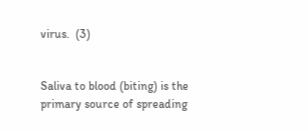virus.  (3)


Saliva to blood (biting) is the primary source of spreading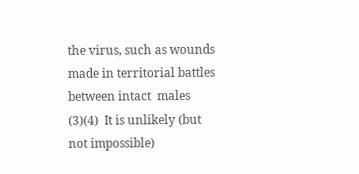the virus, such as wounds made in territorial battles between intact  males (3)(4)  It is unlikely (but not impossible)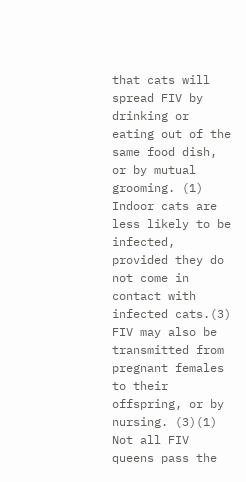that cats will spread FIV by drinking or eating out of the same food dish, or by mutual grooming. (1) Indoor cats are less likely to be infected, provided they do not come in contact with infected cats.(3)   FIV may also be transmitted from pregnant females to their offspring, or by nursing. (3)(1)  Not all FIV queens pass the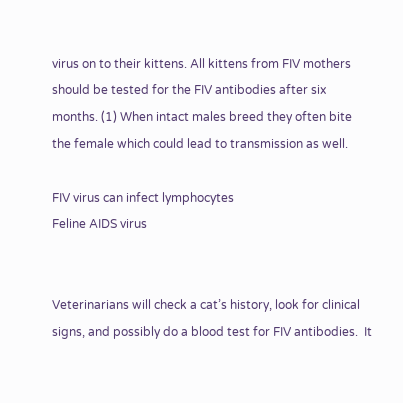virus on to their kittens. All kittens from FIV mothers should be tested for the FIV antibodies after six months. (1) When intact males breed they often bite the female which could lead to transmission as well.

FIV virus can infect lymphocytes
Feline AIDS virus


Veterinarians will check a cat’s history, look for clinical signs, and possibly do a blood test for FIV antibodies.  It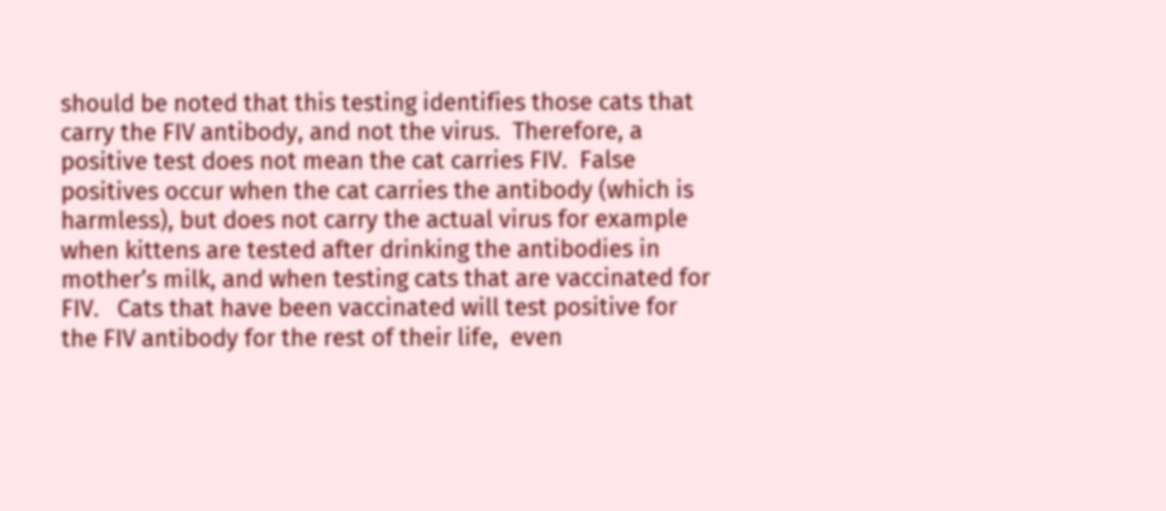should be noted that this testing identifies those cats that carry the FIV antibody, and not the virus.  Therefore, a positive test does not mean the cat carries FIV.  False positives occur when the cat carries the antibody (which is harmless), but does not carry the actual virus for example when kittens are tested after drinking the antibodies in mother’s milk, and when testing cats that are vaccinated for FIV.   Cats that have been vaccinated will test positive for the FIV antibody for the rest of their life,  even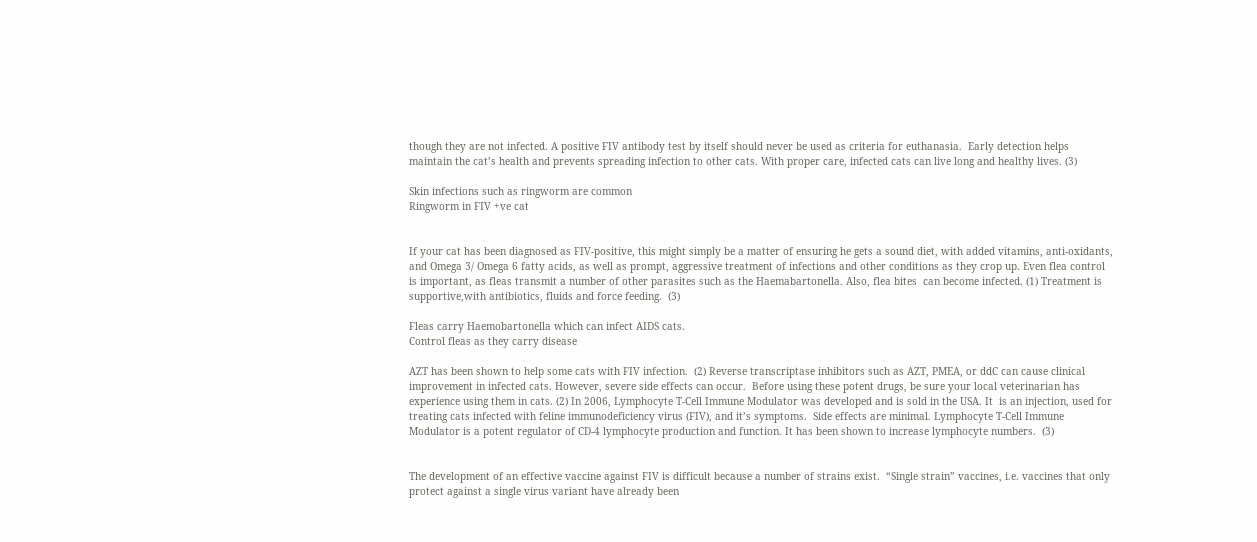though they are not infected. A positive FIV antibody test by itself should never be used as criteria for euthanasia.  Early detection helps maintain the cat’s health and prevents spreading infection to other cats. With proper care, infected cats can live long and healthy lives. (3)

Skin infections such as ringworm are common
Ringworm in FIV +ve cat


If your cat has been diagnosed as FIV-positive, this might simply be a matter of ensuring he gets a sound diet, with added vitamins, anti-oxidants, and Omega 3/ Omega 6 fatty acids, as well as prompt, aggressive treatment of infections and other conditions as they crop up. Even flea control is important, as fleas transmit a number of other parasites such as the Haemabartonella. Also, flea bites  can become infected. (1) Treatment is supportive,with antibiotics, fluids and force feeding.  (3)

Fleas carry Haemobartonella which can infect AIDS cats.
Control fleas as they carry disease

AZT has been shown to help some cats with FIV infection.  (2) Reverse transcriptase inhibitors such as AZT, PMEA, or ddC can cause clinical improvement in infected cats. However, severe side effects can occur.  Before using these potent drugs, be sure your local veterinarian has experience using them in cats. (2) In 2006, Lymphocyte T-Cell Immune Modulator was developed and is sold in the USA. It  is an injection, used for treating cats infected with feline immunodeficiency virus (FIV), and it’s symptoms.  Side effects are minimal. Lymphocyte T-Cell Immune Modulator is a potent regulator of CD-4 lymphocyte production and function. It has been shown to increase lymphocyte numbers.  (3)


The development of an effective vaccine against FIV is difficult because a number of strains exist.  “Single strain” vaccines, i.e. vaccines that only protect against a single virus variant have already been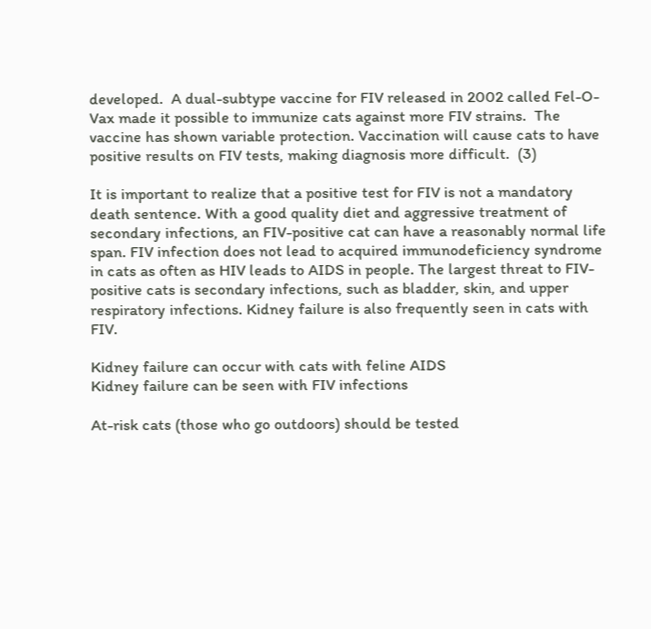developed.  A dual-subtype vaccine for FIV released in 2002 called Fel-O-Vax made it possible to immunize cats against more FIV strains.  The vaccine has shown variable protection. Vaccination will cause cats to have positive results on FIV tests, making diagnosis more difficult.  (3)

It is important to realize that a positive test for FIV is not a mandatory death sentence. With a good quality diet and aggressive treatment of secondary infections, an FIV-positive cat can have a reasonably normal life span. FIV infection does not lead to acquired immunodeficiency syndrome in cats as often as HIV leads to AIDS in people. The largest threat to FIV-positive cats is secondary infections, such as bladder, skin, and upper respiratory infections. Kidney failure is also frequently seen in cats with FIV.

Kidney failure can occur with cats with feline AIDS
Kidney failure can be seen with FIV infections

At-risk cats (those who go outdoors) should be tested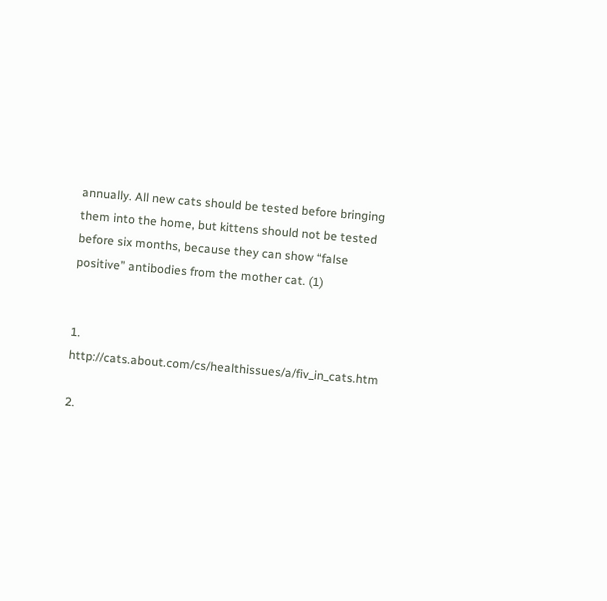annually. All new cats should be tested before bringing them into the home, but kittens should not be tested before six months, because they can show “false positive” antibodies from the mother cat. (1)


1. http://cats.about.com/cs/healthissues/a/fiv_in_cats.htm

2.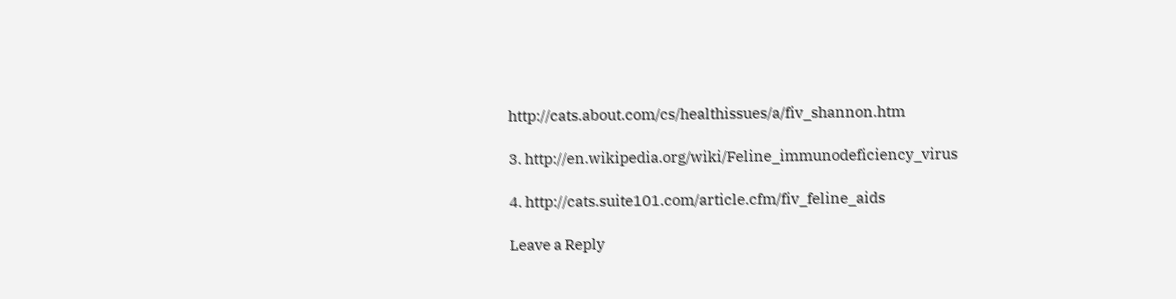http://cats.about.com/cs/healthissues/a/fiv_shannon.htm

3. http://en.wikipedia.org/wiki/Feline_immunodeficiency_virus

4. http://cats.suite101.com/article.cfm/fiv_feline_aids

Leave a Reply